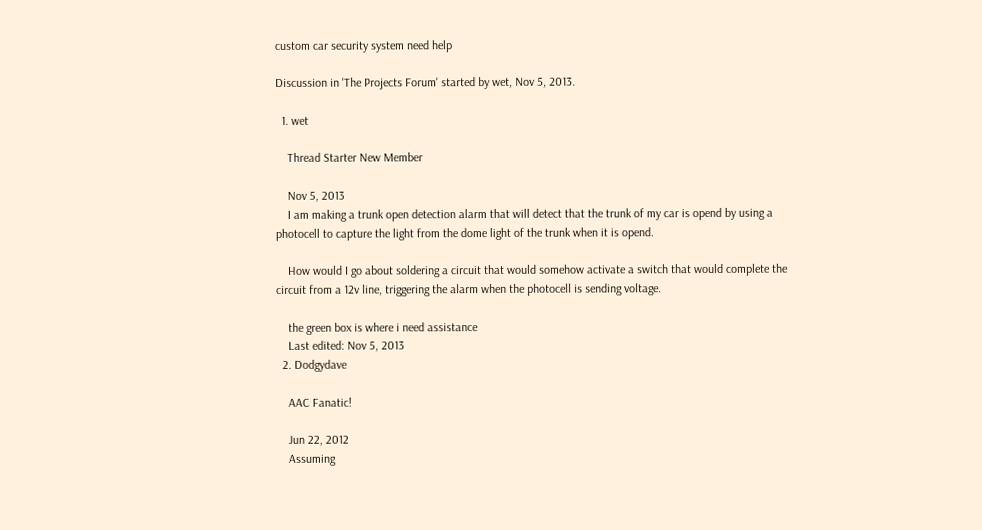custom car security system need help

Discussion in 'The Projects Forum' started by wet, Nov 5, 2013.

  1. wet

    Thread Starter New Member

    Nov 5, 2013
    I am making a trunk open detection alarm that will detect that the trunk of my car is opend by using a photocell to capture the light from the dome light of the trunk when it is opend.

    How would I go about soldering a circuit that would somehow activate a switch that would complete the circuit from a 12v line, triggering the alarm when the photocell is sending voltage.

    the green box is where i need assistance
    Last edited: Nov 5, 2013
  2. Dodgydave

    AAC Fanatic!

    Jun 22, 2012
    Assuming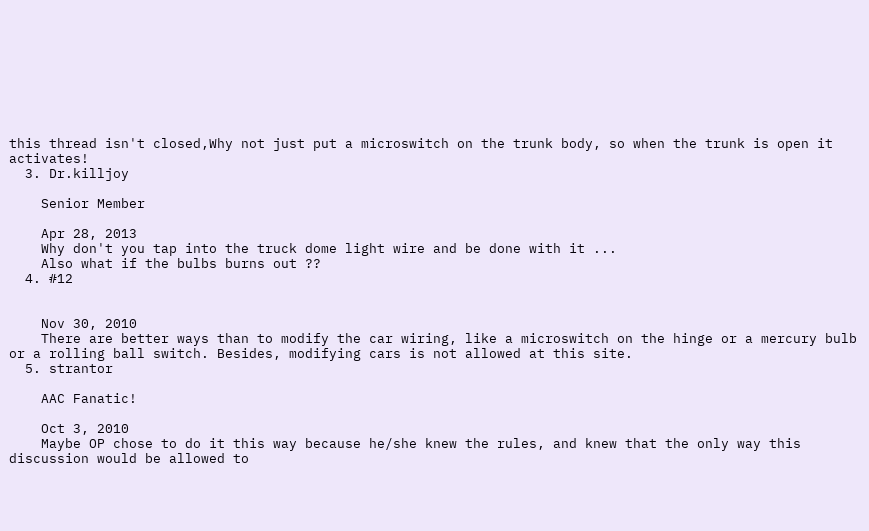this thread isn't closed,Why not just put a microswitch on the trunk body, so when the trunk is open it activates!
  3. Dr.killjoy

    Senior Member

    Apr 28, 2013
    Why don't you tap into the truck dome light wire and be done with it ...
    Also what if the bulbs burns out ??
  4. #12


    Nov 30, 2010
    There are better ways than to modify the car wiring, like a microswitch on the hinge or a mercury bulb or a rolling ball switch. Besides, modifying cars is not allowed at this site.
  5. strantor

    AAC Fanatic!

    Oct 3, 2010
    Maybe OP chose to do it this way because he/she knew the rules, and knew that the only way this discussion would be allowed to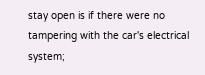stay open is if there were no tampering with the car's electrical system;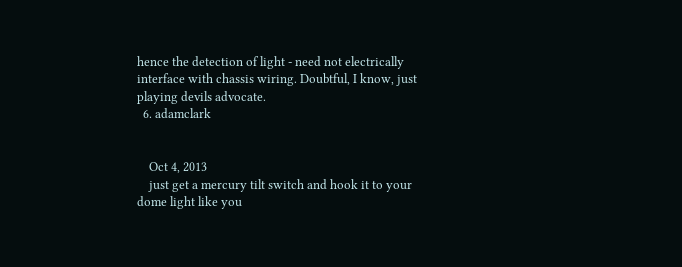hence the detection of light - need not electrically interface with chassis wiring. Doubtful, I know, just playing devils advocate.
  6. adamclark


    Oct 4, 2013
    just get a mercury tilt switch and hook it to your dome light like you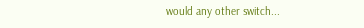would any other switch...